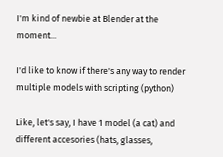I'm kind of newbie at Blender at the moment...

I'd like to know if there's any way to render multiple models with scripting (python)

Like, let's say, I have 1 model (a cat) and different accesories (hats, glasses,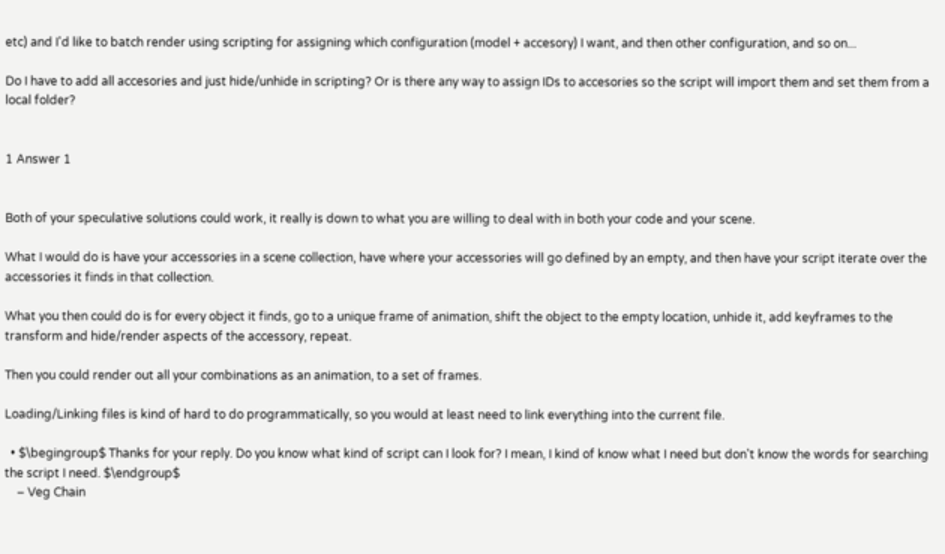etc) and I'd like to batch render using scripting for assigning which configuration (model + accesory) I want, and then other configuration, and so on...

Do I have to add all accesories and just hide/unhide in scripting? Or is there any way to assign IDs to accesories so the script will import them and set them from a local folder?


1 Answer 1


Both of your speculative solutions could work, it really is down to what you are willing to deal with in both your code and your scene.

What I would do is have your accessories in a scene collection, have where your accessories will go defined by an empty, and then have your script iterate over the accessories it finds in that collection.

What you then could do is for every object it finds, go to a unique frame of animation, shift the object to the empty location, unhide it, add keyframes to the transform and hide/render aspects of the accessory, repeat.

Then you could render out all your combinations as an animation, to a set of frames.

Loading/Linking files is kind of hard to do programmatically, so you would at least need to link everything into the current file.

  • $\begingroup$ Thanks for your reply. Do you know what kind of script can I look for? I mean, I kind of know what I need but don't know the words for searching the script I need. $\endgroup$
    – Veg Chain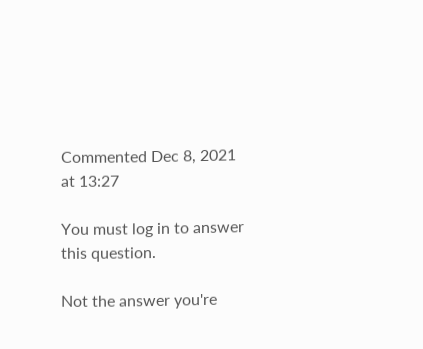Commented Dec 8, 2021 at 13:27

You must log in to answer this question.

Not the answer you're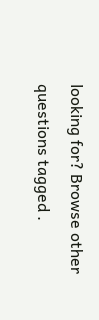looking for? Browse other questions tagged .